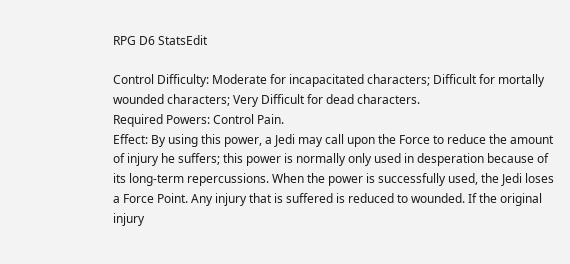RPG D6 StatsEdit

Control Difficulty: Moderate for incapacitated characters; Difficult for mortally wounded characters; Very Difficult for dead characters.
Required Powers: Control Pain.
Effect: By using this power, a Jedi may call upon the Force to reduce the amount of injury he suffers; this power is normally only used in desperation because of its long-term repercussions. When the power is successfully used, the Jedi loses a Force Point. Any injury that is suffered is reduced to wounded. If the original injury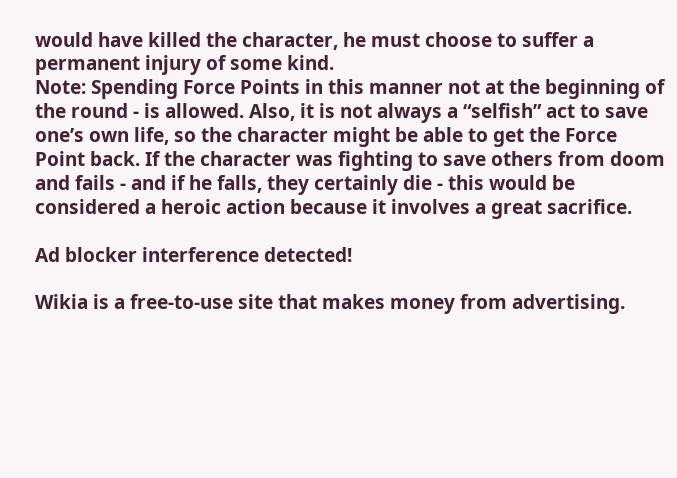would have killed the character, he must choose to suffer a permanent injury of some kind.
Note: Spending Force Points in this manner not at the beginning of the round - is allowed. Also, it is not always a “selfish” act to save one’s own life, so the character might be able to get the Force Point back. If the character was fighting to save others from doom and fails - and if he falls, they certainly die - this would be considered a heroic action because it involves a great sacrifice.

Ad blocker interference detected!

Wikia is a free-to-use site that makes money from advertising.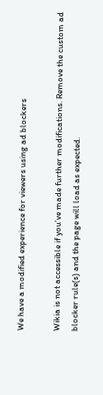We have a modified experience for viewers using ad blockers

Wikia is not accessible if you’ve made further modifications. Remove the custom ad blocker rule(s) and the page will load as expected.